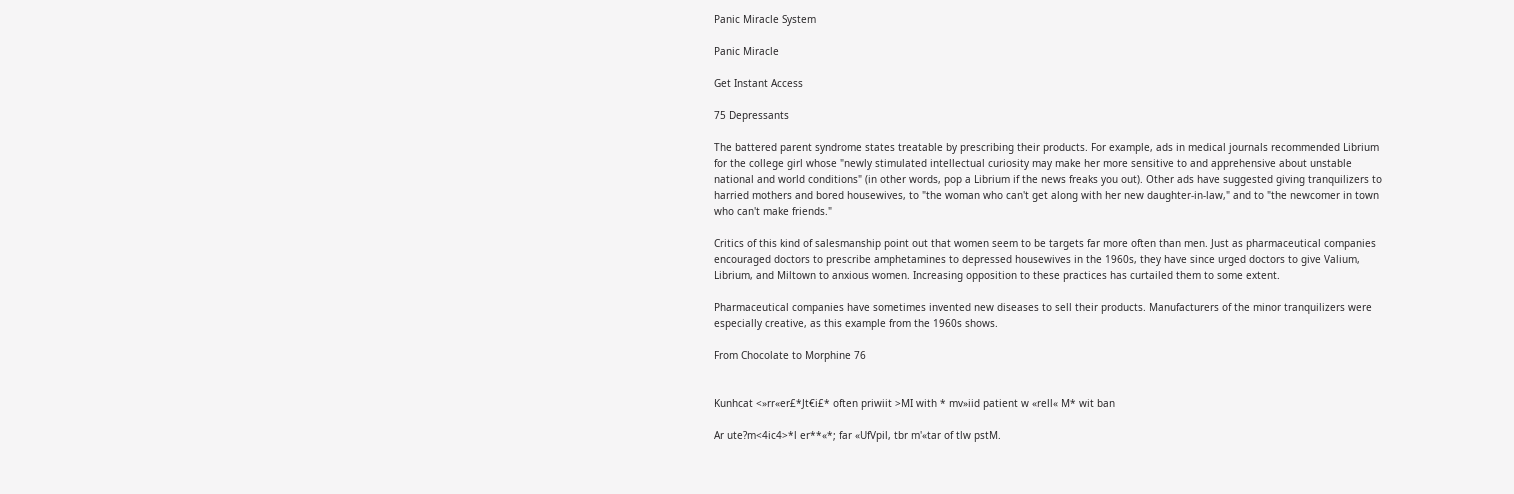Panic Miracle System

Panic Miracle

Get Instant Access

75 Depressants

The battered parent syndrome states treatable by prescribing their products. For example, ads in medical journals recommended Librium for the college girl whose "newly stimulated intellectual curiosity may make her more sensitive to and apprehensive about unstable national and world conditions" (in other words, pop a Librium if the news freaks you out). Other ads have suggested giving tranquilizers to harried mothers and bored housewives, to "the woman who can't get along with her new daughter-in-law," and to "the newcomer in town who can't make friends."

Critics of this kind of salesmanship point out that women seem to be targets far more often than men. Just as pharmaceutical companies encouraged doctors to prescribe amphetamines to depressed housewives in the 1960s, they have since urged doctors to give Valium, Librium, and Miltown to anxious women. Increasing opposition to these practices has curtailed them to some extent.

Pharmaceutical companies have sometimes invented new diseases to sell their products. Manufacturers of the minor tranquilizers were especially creative, as this example from the 1960s shows.

From Chocolate to Morphine 76


Kunhcat <»rr«er£*Jt€i£* often priwiit >MI with * mv»iid patient w «rell« M* wit ban

Ar ute?m<4ic4>*l er**«*; far «UfVpil, tbr m'«tar of tlw pstM.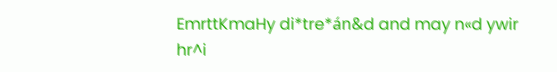EmrttKmaHy di*tre*án&d and may n«d ywir hr^i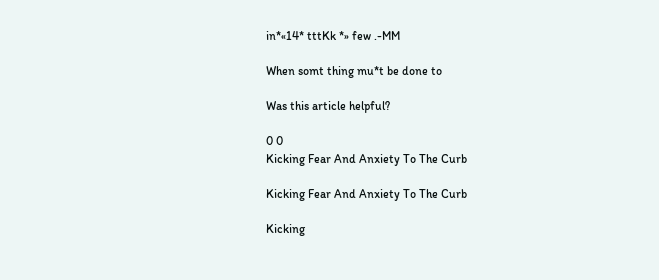in*«14* tttKk *» few .-MM

When somt thing mu*t be done to

Was this article helpful?

0 0
Kicking Fear And Anxiety To The Curb

Kicking Fear And Anxiety To The Curb

Kicking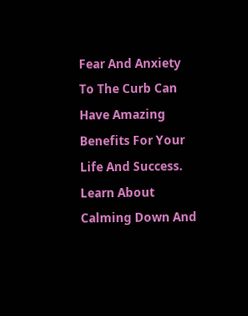Fear And Anxiety To The Curb Can Have Amazing Benefits For Your Life And Success. Learn About Calming Down And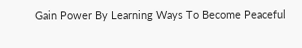Gain Power By Learning Ways To Become Peaceful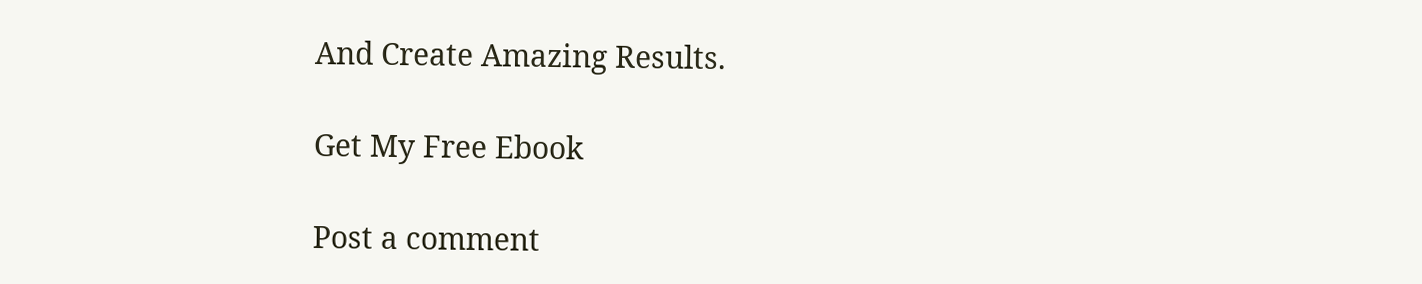And Create Amazing Results.

Get My Free Ebook

Post a comment